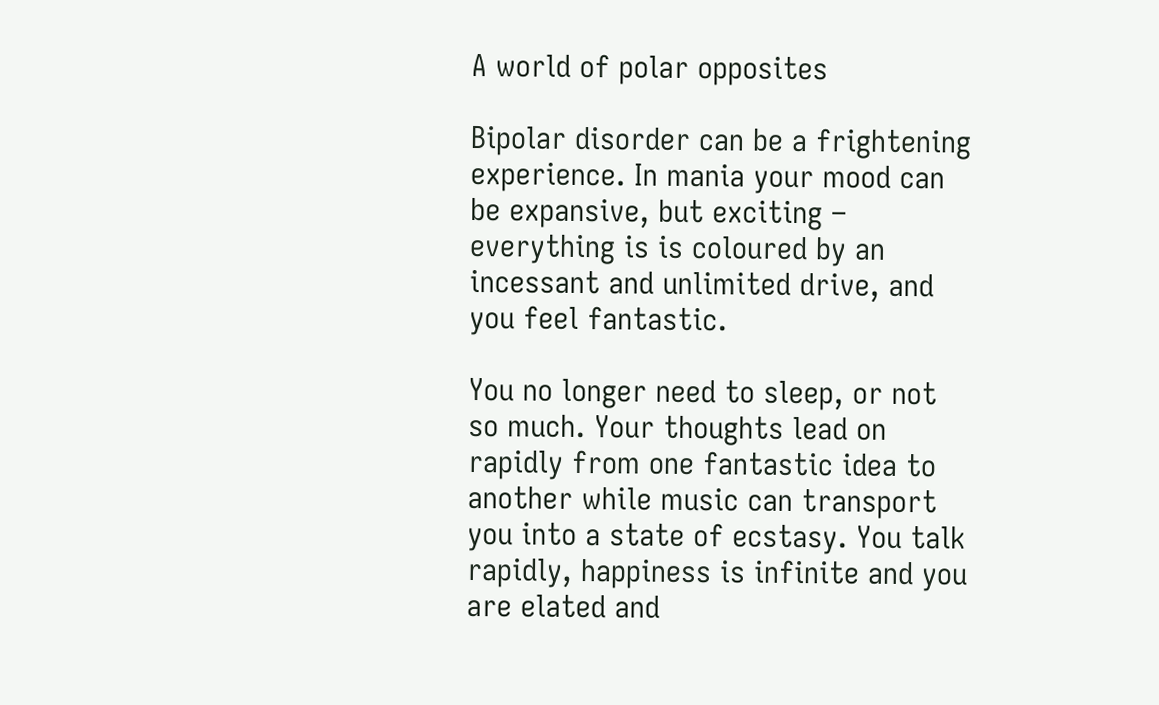A world of polar opposites

Bipolar disorder can be a frightening experience. In mania your mood can be expansive, but exciting – everything is is coloured by an incessant and unlimited drive, and you feel fantastic.

You no longer need to sleep, or not so much. Your thoughts lead on rapidly from one fantastic idea to another while music can transport you into a state of ecstasy. You talk rapidly, happiness is infinite and you are elated and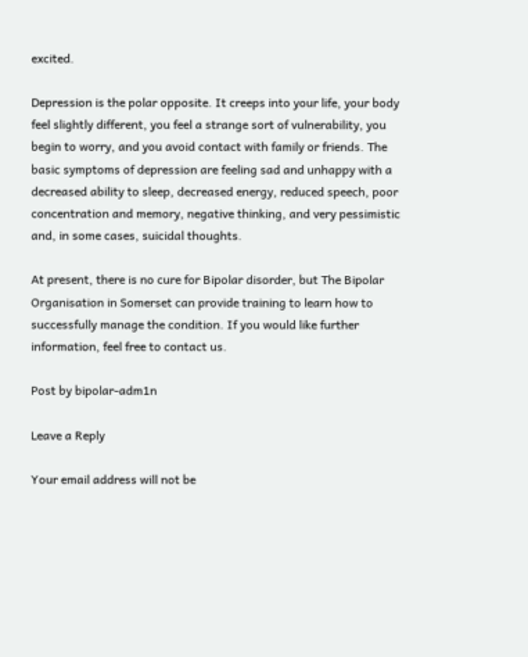excited.

Depression is the polar opposite. It creeps into your life, your body feel slightly different, you feel a strange sort of vulnerability, you begin to worry, and you avoid contact with family or friends. The basic symptoms of depression are feeling sad and unhappy with a decreased ability to sleep, decreased energy, reduced speech, poor concentration and memory, negative thinking, and very pessimistic and, in some cases, suicidal thoughts.

At present, there is no cure for Bipolar disorder, but The Bipolar Organisation in Somerset can provide training to learn how to successfully manage the condition. If you would like further information, feel free to contact us.

Post by bipolar-adm1n

Leave a Reply

Your email address will not be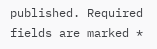published. Required fields are marked *